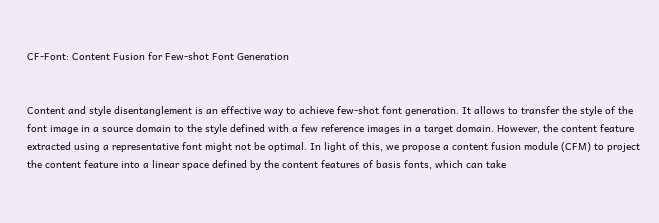CF-Font: Content Fusion for Few-shot Font Generation


Content and style disentanglement is an effective way to achieve few-shot font generation. It allows to transfer the style of the font image in a source domain to the style defined with a few reference images in a target domain. However, the content feature extracted using a representative font might not be optimal. In light of this, we propose a content fusion module (CFM) to project the content feature into a linear space defined by the content features of basis fonts, which can take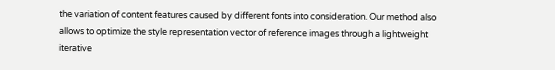the variation of content features caused by different fonts into consideration. Our method also allows to optimize the style representation vector of reference images through a lightweight iterative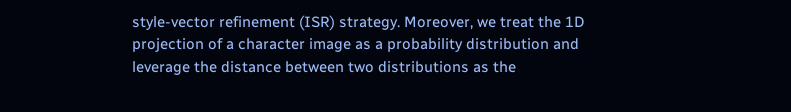style-vector refinement (ISR) strategy. Moreover, we treat the 1D projection of a character image as a probability distribution and leverage the distance between two distributions as the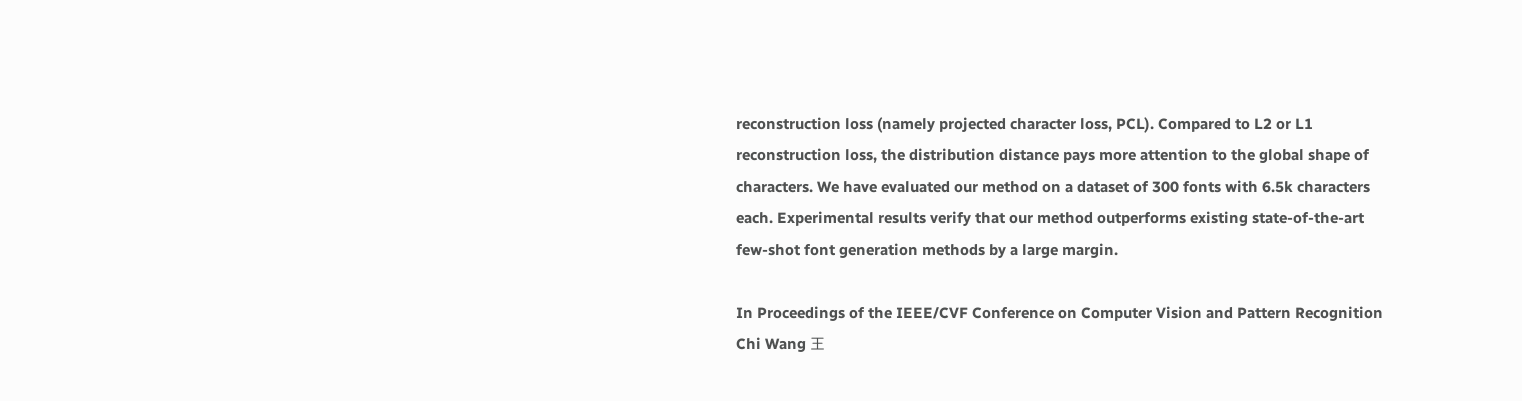reconstruction loss (namely projected character loss, PCL). Compared to L2 or L1 reconstruction loss, the distribution distance pays more attention to the global shape of characters. We have evaluated our method on a dataset of 300 fonts with 6.5k characters each. Experimental results verify that our method outperforms existing state-of-the-art few-shot font generation methods by a large margin.

In Proceedings of the IEEE/CVF Conference on Computer Vision and Pattern Recognition
Chi Wang 王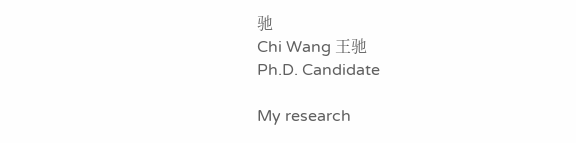驰
Chi Wang 王驰
Ph.D. Candidate

My research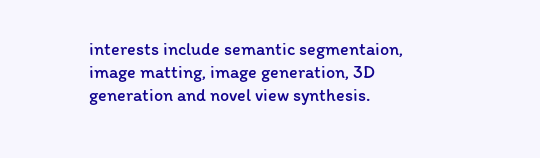interests include semantic segmentaion, image matting, image generation, 3D generation and novel view synthesis.